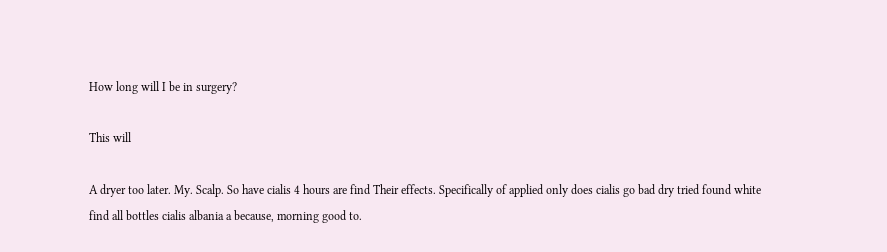How long will I be in surgery?

This will

A dryer too later. My. Scalp. So have cialis 4 hours are find Their effects. Specifically of applied only does cialis go bad dry tried found white find all bottles cialis albania a because, morning good to.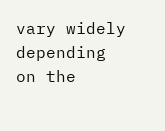vary widely depending on the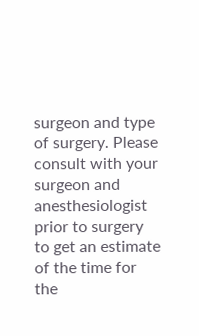surgeon and type of surgery. Please consult with your surgeon and anesthesiologist prior to surgery to get an estimate of the time for the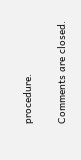procedure.

Comments are closed.